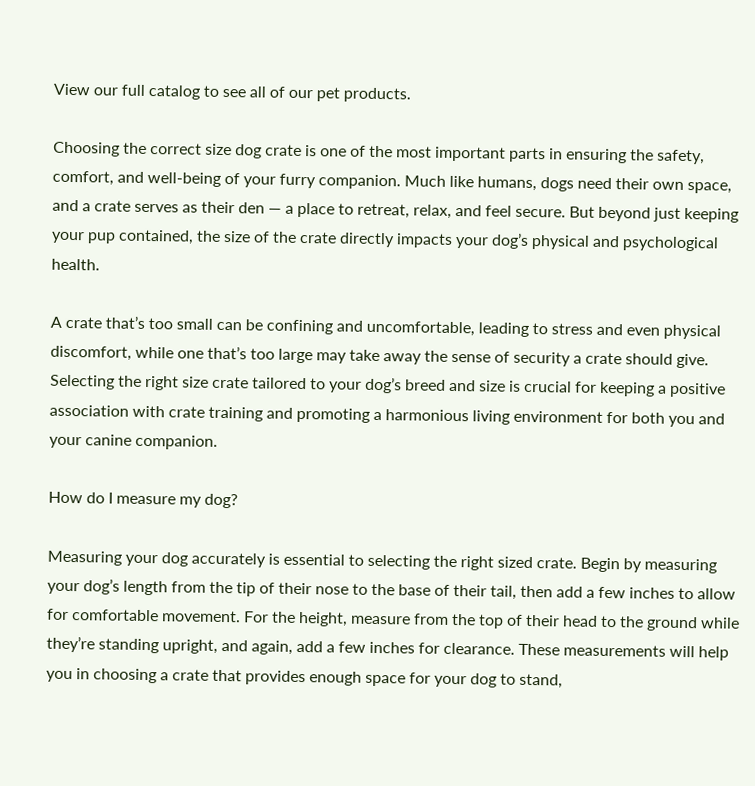View our full catalog to see all of our pet products.

Choosing the correct size dog crate is one of the most important parts in ensuring the safety, comfort, and well-being of your furry companion. Much like humans, dogs need their own space, and a crate serves as their den — a place to retreat, relax, and feel secure. But beyond just keeping your pup contained, the size of the crate directly impacts your dog’s physical and psychological health.

A crate that’s too small can be confining and uncomfortable, leading to stress and even physical discomfort, while one that’s too large may take away the sense of security a crate should give. Selecting the right size crate tailored to your dog’s breed and size is crucial for keeping a positive association with crate training and promoting a harmonious living environment for both you and your canine companion.

How do I measure my dog?

Measuring your dog accurately is essential to selecting the right sized crate. Begin by measuring your dog’s length from the tip of their nose to the base of their tail, then add a few inches to allow for comfortable movement. For the height, measure from the top of their head to the ground while they’re standing upright, and again, add a few inches for clearance. These measurements will help you in choosing a crate that provides enough space for your dog to stand,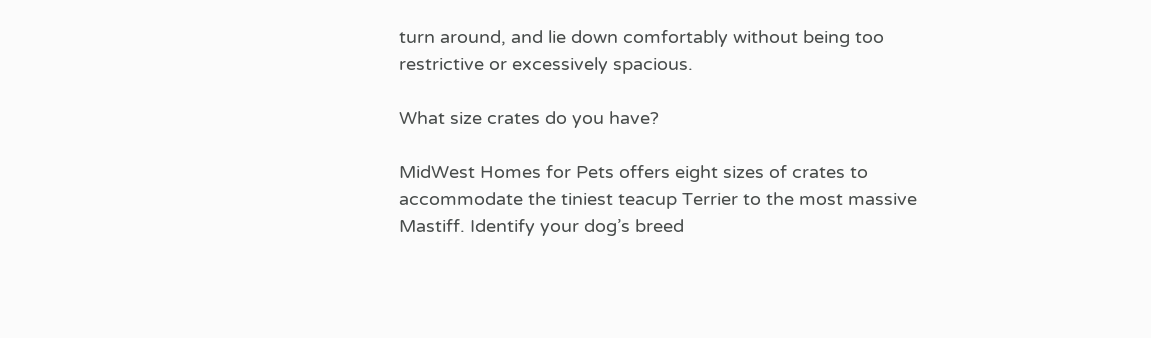turn around, and lie down comfortably without being too restrictive or excessively spacious.

What size crates do you have?

MidWest Homes for Pets offers eight sizes of crates to accommodate the tiniest teacup Terrier to the most massive Mastiff. Identify your dog’s breed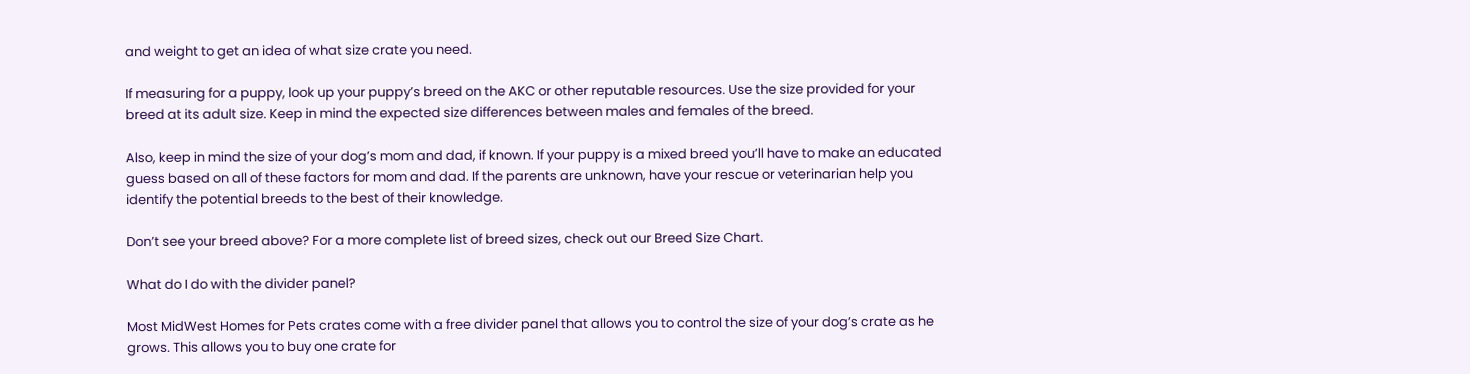and weight to get an idea of what size crate you need.

If measuring for a puppy, look up your puppy’s breed on the AKC or other reputable resources. Use the size provided for your breed at its adult size. Keep in mind the expected size differences between males and females of the breed.

Also, keep in mind the size of your dog’s mom and dad, if known. If your puppy is a mixed breed you’ll have to make an educated guess based on all of these factors for mom and dad. If the parents are unknown, have your rescue or veterinarian help you identify the potential breeds to the best of their knowledge.

Don’t see your breed above? For a more complete list of breed sizes, check out our Breed Size Chart.

What do I do with the divider panel?

Most MidWest Homes for Pets crates come with a free divider panel that allows you to control the size of your dog’s crate as he grows. This allows you to buy one crate for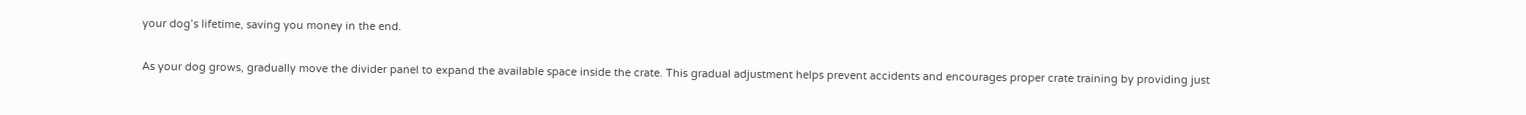your dog’s lifetime, saving you money in the end.

As your dog grows, gradually move the divider panel to expand the available space inside the crate. This gradual adjustment helps prevent accidents and encourages proper crate training by providing just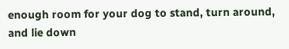enough room for your dog to stand, turn around, and lie down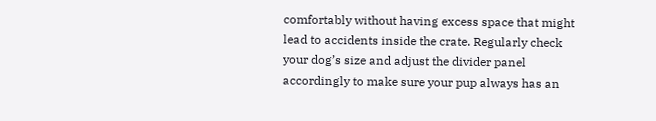comfortably without having excess space that might lead to accidents inside the crate. Regularly check your dog’s size and adjust the divider panel accordingly to make sure your pup always has an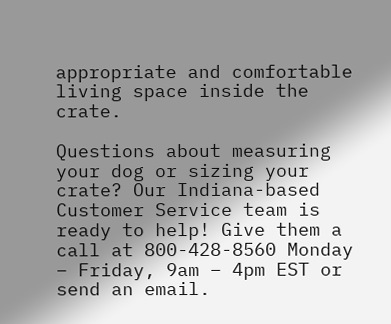appropriate and comfortable living space inside the crate.

Questions about measuring your dog or sizing your crate? Our Indiana-based Customer Service team is ready to help! Give them a call at 800-428-8560 Monday – Friday, 9am – 4pm EST or send an email.